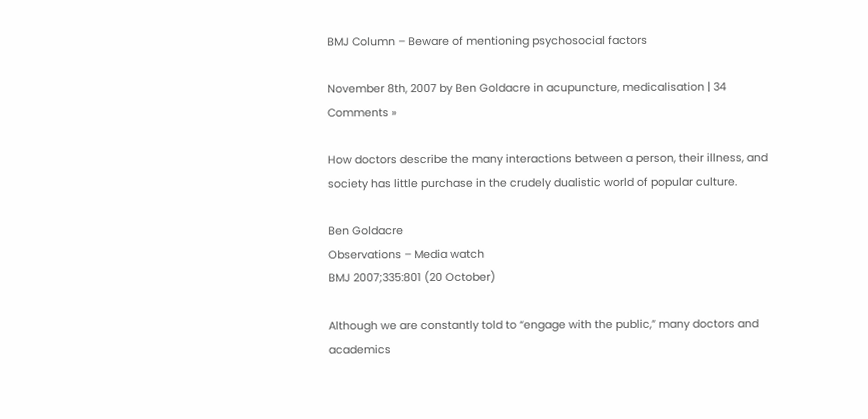BMJ Column – Beware of mentioning psychosocial factors

November 8th, 2007 by Ben Goldacre in acupuncture, medicalisation | 34 Comments »

How doctors describe the many interactions between a person, their illness, and society has little purchase in the crudely dualistic world of popular culture.

Ben Goldacre
Observations – Media watch
BMJ 2007;335:801 (20 October)

Although we are constantly told to “engage with the public,” many doctors and academics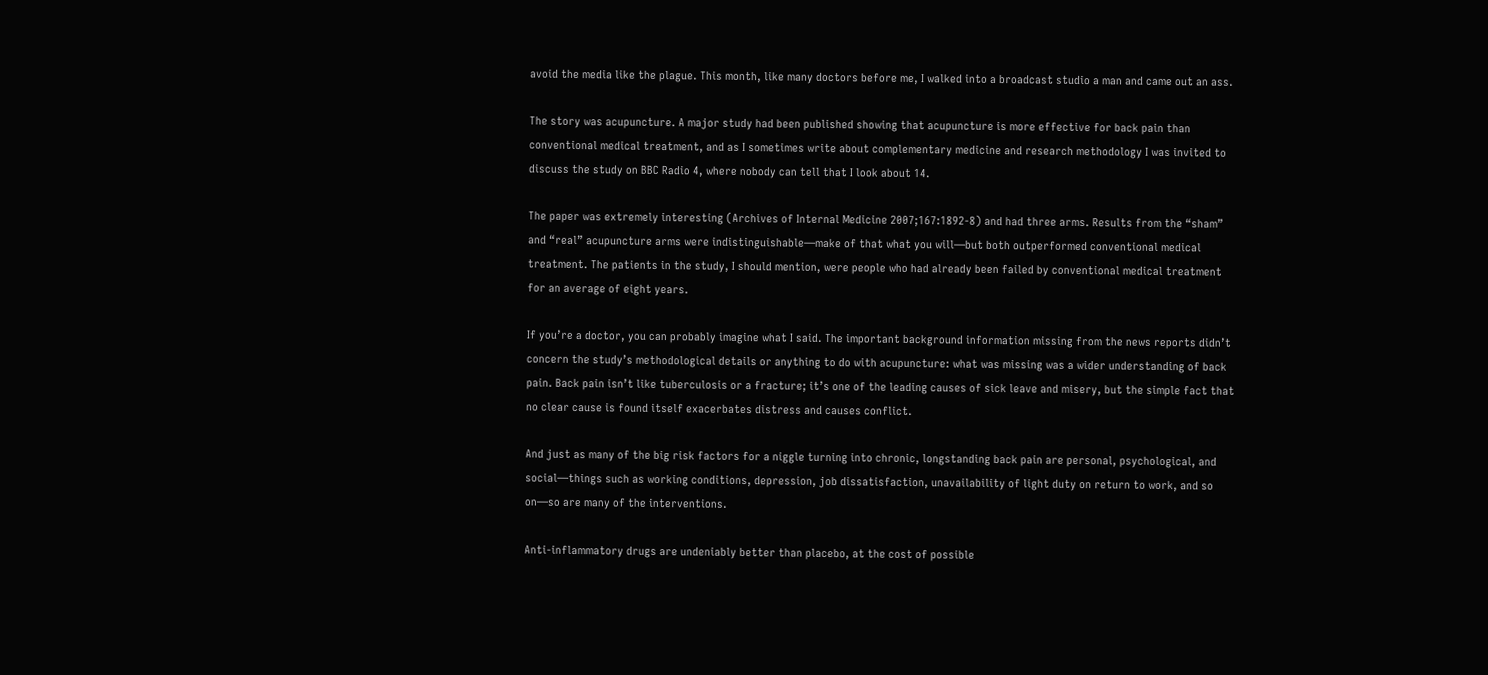avoid the media like the plague. This month, like many doctors before me, I walked into a broadcast studio a man and came out an ass.

The story was acupuncture. A major study had been published showing that acupuncture is more effective for back pain than conventional medical treatment, and as I sometimes write about complementary medicine and research methodology I was invited to discuss the study on BBC Radio 4, where nobody can tell that I look about 14.

The paper was extremely interesting (Archives of Internal Medicine 2007;167:1892-8) and had three arms. Results from the “sham” and “real” acupuncture arms were indistinguishable—make of that what you will—but both outperformed conventional medical treatment. The patients in the study, I should mention, were people who had already been failed by conventional medical treatment for an average of eight years.

If you’re a doctor, you can probably imagine what I said. The important background information missing from the news reports didn’t concern the study’s methodological details or anything to do with acupuncture: what was missing was a wider understanding of back pain. Back pain isn’t like tuberculosis or a fracture; it’s one of the leading causes of sick leave and misery, but the simple fact that no clear cause is found itself exacerbates distress and causes conflict.

And just as many of the big risk factors for a niggle turning into chronic, longstanding back pain are personal, psychological, and social—things such as working conditions, depression, job dissatisfaction, unavailability of light duty on return to work, and so on—so are many of the interventions.

Anti-inflammatory drugs are undeniably better than placebo, at the cost of possible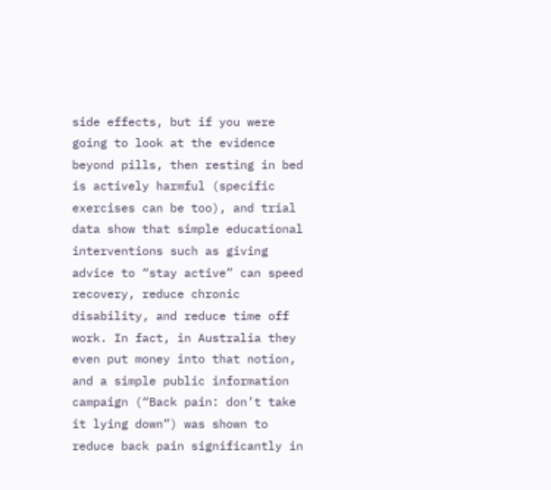side effects, but if you were going to look at the evidence beyond pills, then resting in bed is actively harmful (specific exercises can be too), and trial data show that simple educational interventions such as giving advice to “stay active” can speed recovery, reduce chronic disability, and reduce time off work. In fact, in Australia they even put money into that notion, and a simple public information campaign (“Back pain: don’t take it lying down”) was shown to reduce back pain significantly in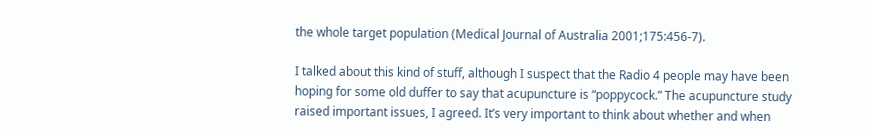the whole target population (Medical Journal of Australia 2001;175:456-7).

I talked about this kind of stuff, although I suspect that the Radio 4 people may have been hoping for some old duffer to say that acupuncture is “poppycock.” The acupuncture study raised important issues, I agreed. It’s very important to think about whether and when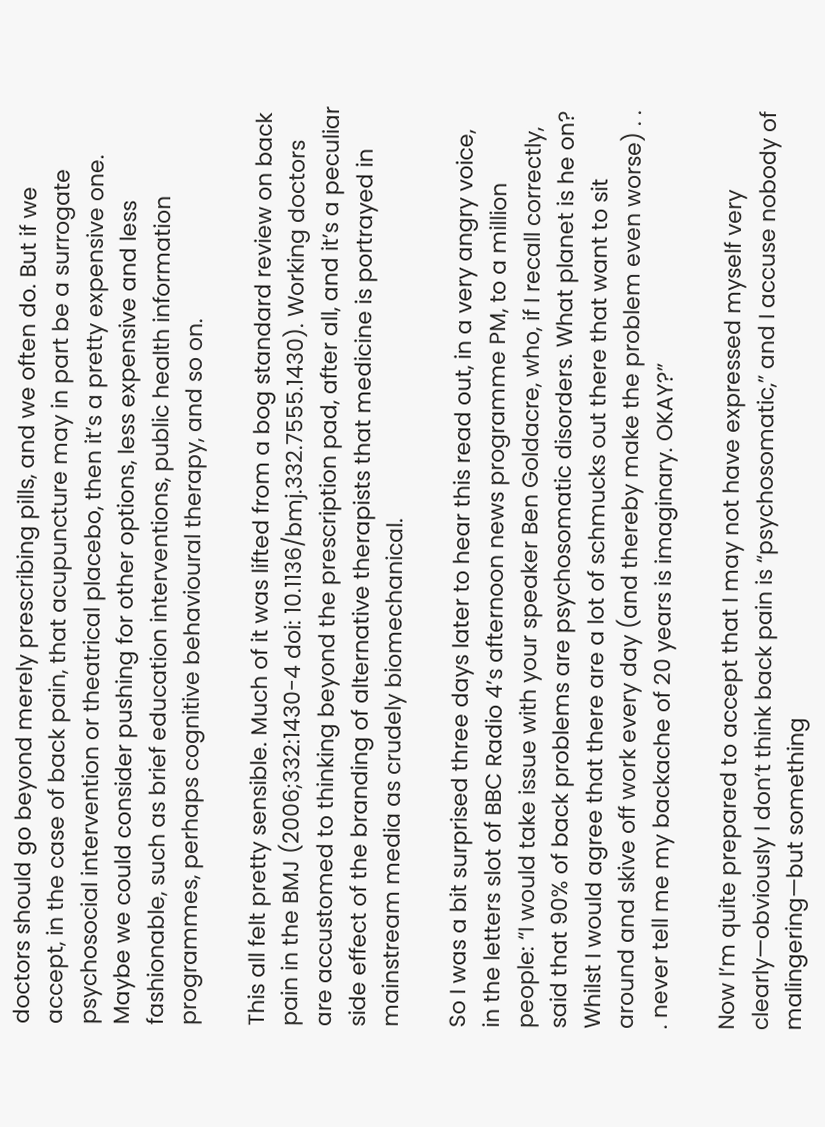doctors should go beyond merely prescribing pills, and we often do. But if we accept, in the case of back pain, that acupuncture may in part be a surrogate psychosocial intervention or theatrical placebo, then it’s a pretty expensive one. Maybe we could consider pushing for other options, less expensive and less fashionable, such as brief education interventions, public health information programmes, perhaps cognitive behavioural therapy, and so on.

This all felt pretty sensible. Much of it was lifted from a bog standard review on back pain in the BMJ (2006;332:1430-4 doi: 10.1136/bmj.332.7555.1430). Working doctors are accustomed to thinking beyond the prescription pad, after all, and it’s a peculiar side effect of the branding of alternative therapists that medicine is portrayed in mainstream media as crudely biomechanical.

So I was a bit surprised three days later to hear this read out, in a very angry voice, in the letters slot of BBC Radio 4’s afternoon news programme PM, to a million people: “I would take issue with your speaker Ben Goldacre, who, if I recall correctly, said that 90% of back problems are psychosomatic disorders. What planet is he on? Whilst I would agree that there are a lot of schmucks out there that want to sit around and skive off work every day (and thereby make the problem even worse) . . . never tell me my backache of 20 years is imaginary. OKAY?”

Now I’m quite prepared to accept that I may not have expressed myself very clearly—obviously I don’t think back pain is “psychosomatic,” and I accuse nobody of malingering—but something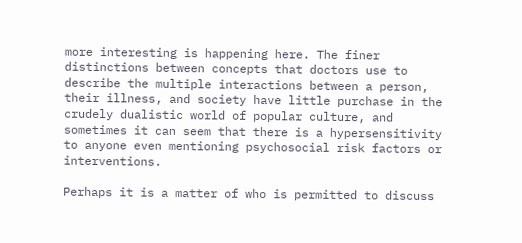more interesting is happening here. The finer distinctions between concepts that doctors use to describe the multiple interactions between a person, their illness, and society have little purchase in the crudely dualistic world of popular culture, and sometimes it can seem that there is a hypersensitivity to anyone even mentioning psychosocial risk factors or interventions.

Perhaps it is a matter of who is permitted to discuss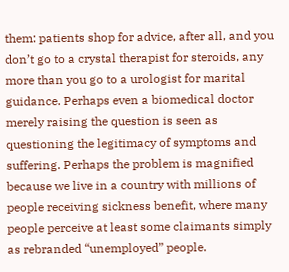them: patients shop for advice, after all, and you don’t go to a crystal therapist for steroids, any more than you go to a urologist for marital guidance. Perhaps even a biomedical doctor merely raising the question is seen as questioning the legitimacy of symptoms and suffering. Perhaps the problem is magnified because we live in a country with millions of people receiving sickness benefit, where many people perceive at least some claimants simply as rebranded “unemployed” people.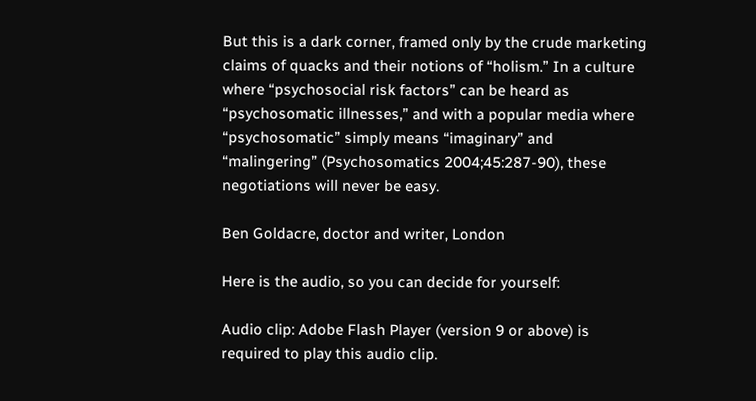But this is a dark corner, framed only by the crude marketing claims of quacks and their notions of “holism.” In a culture where “psychosocial risk factors” can be heard as “psychosomatic illnesses,” and with a popular media where “psychosomatic” simply means “imaginary” and “malingering” (Psychosomatics 2004;45:287-90), these negotiations will never be easy.

Ben Goldacre, doctor and writer, London

Here is the audio, so you can decide for yourself:

Audio clip: Adobe Flash Player (version 9 or above) is required to play this audio clip.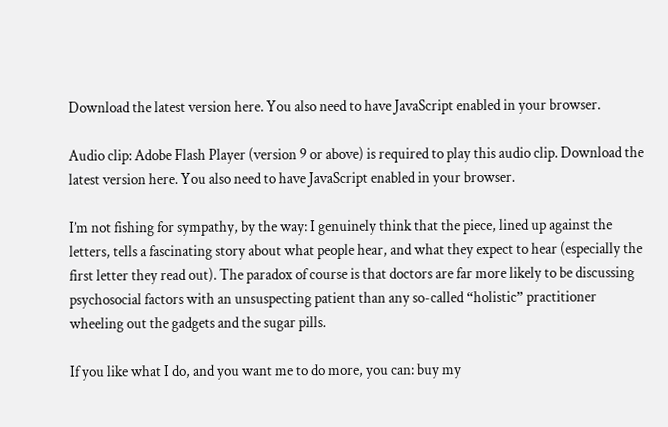Download the latest version here. You also need to have JavaScript enabled in your browser.

Audio clip: Adobe Flash Player (version 9 or above) is required to play this audio clip. Download the latest version here. You also need to have JavaScript enabled in your browser.

I’m not fishing for sympathy, by the way: I genuinely think that the piece, lined up against the letters, tells a fascinating story about what people hear, and what they expect to hear (especially the first letter they read out). The paradox of course is that doctors are far more likely to be discussing psychosocial factors with an unsuspecting patient than any so-called “holistic” practitioner wheeling out the gadgets and the sugar pills.

If you like what I do, and you want me to do more, you can: buy my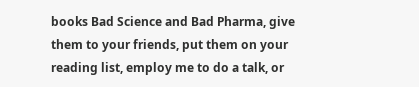books Bad Science and Bad Pharma, give them to your friends, put them on your reading list, employ me to do a talk, or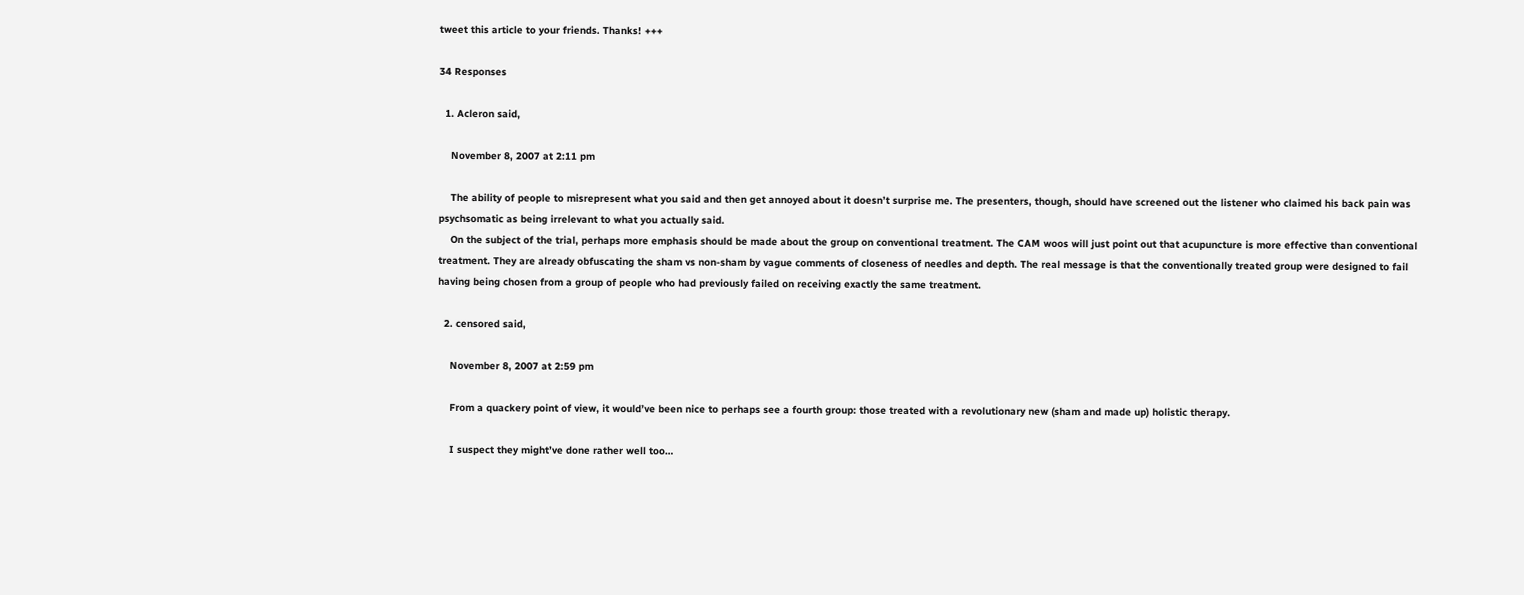tweet this article to your friends. Thanks! +++

34 Responses

  1. Acleron said,

    November 8, 2007 at 2:11 pm

    The ability of people to misrepresent what you said and then get annoyed about it doesn’t surprise me. The presenters, though, should have screened out the listener who claimed his back pain was psychsomatic as being irrelevant to what you actually said.
    On the subject of the trial, perhaps more emphasis should be made about the group on conventional treatment. The CAM woos will just point out that acupuncture is more effective than conventional treatment. They are already obfuscating the sham vs non-sham by vague comments of closeness of needles and depth. The real message is that the conventionally treated group were designed to fail having being chosen from a group of people who had previously failed on receiving exactly the same treatment.

  2. censored said,

    November 8, 2007 at 2:59 pm

    From a quackery point of view, it would’ve been nice to perhaps see a fourth group: those treated with a revolutionary new (sham and made up) holistic therapy.

    I suspect they might’ve done rather well too…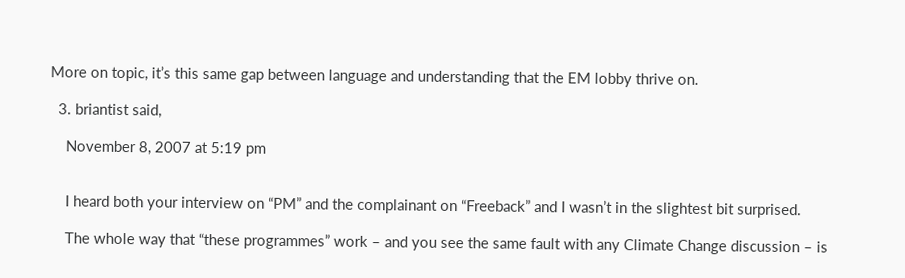More on topic, it’s this same gap between language and understanding that the EM lobby thrive on.

  3. briantist said,

    November 8, 2007 at 5:19 pm


    I heard both your interview on “PM” and the complainant on “Freeback” and I wasn’t in the slightest bit surprised.

    The whole way that “these programmes” work – and you see the same fault with any Climate Change discussion – is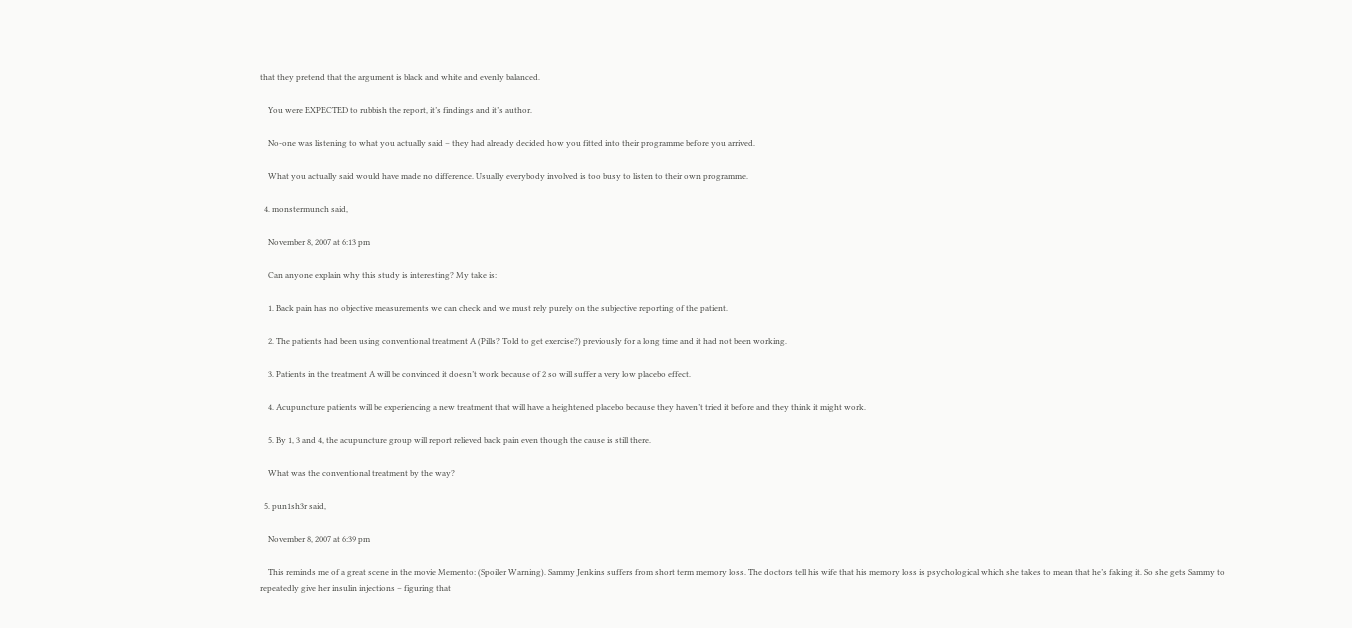that they pretend that the argument is black and white and evenly balanced.

    You were EXPECTED to rubbish the report, it’s findings and it’s author.

    No-one was listening to what you actually said – they had already decided how you fitted into their programme before you arrived.

    What you actually said would have made no difference. Usually everybody involved is too busy to listen to their own programme.

  4. monstermunch said,

    November 8, 2007 at 6:13 pm

    Can anyone explain why this study is interesting? My take is:

    1. Back pain has no objective measurements we can check and we must rely purely on the subjective reporting of the patient.

    2. The patients had been using conventional treatment A (Pills? Told to get exercise?) previously for a long time and it had not been working.

    3. Patients in the treatment A will be convinced it doesn’t work because of 2 so will suffer a very low placebo effect.

    4. Acupuncture patients will be experiencing a new treatment that will have a heightened placebo because they haven’t tried it before and they think it might work.

    5. By 1, 3 and 4, the acupuncture group will report relieved back pain even though the cause is still there.

    What was the conventional treatment by the way?

  5. pun1sh3r said,

    November 8, 2007 at 6:39 pm

    This reminds me of a great scene in the movie Memento: (Spoiler Warning). Sammy Jenkins suffers from short term memory loss. The doctors tell his wife that his memory loss is psychological which she takes to mean that he’s faking it. So she gets Sammy to repeatedly give her insulin injections – figuring that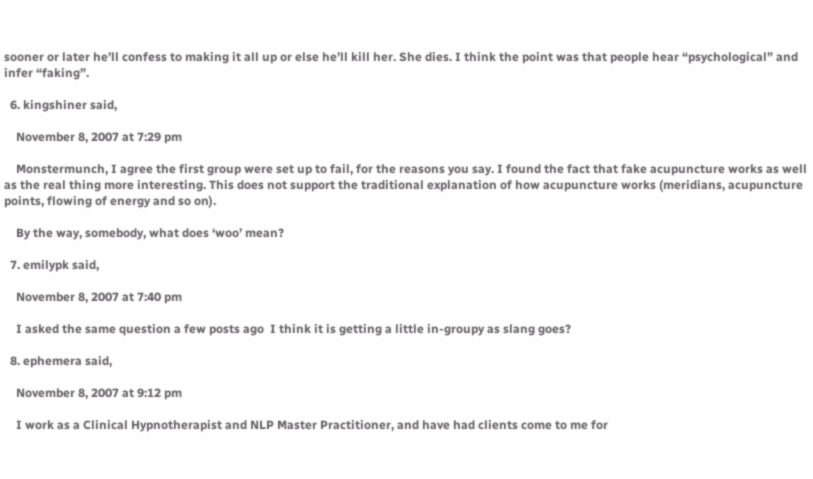sooner or later he’ll confess to making it all up or else he’ll kill her. She dies. I think the point was that people hear “psychological” and infer “faking”.

  6. kingshiner said,

    November 8, 2007 at 7:29 pm

    Monstermunch, I agree the first group were set up to fail, for the reasons you say. I found the fact that fake acupuncture works as well as the real thing more interesting. This does not support the traditional explanation of how acupuncture works (meridians, acupuncture points, flowing of energy and so on).

    By the way, somebody, what does ‘woo’ mean?

  7. emilypk said,

    November 8, 2007 at 7:40 pm

    I asked the same question a few posts ago  I think it is getting a little in-groupy as slang goes?

  8. ephemera said,

    November 8, 2007 at 9:12 pm

    I work as a Clinical Hypnotherapist and NLP Master Practitioner, and have had clients come to me for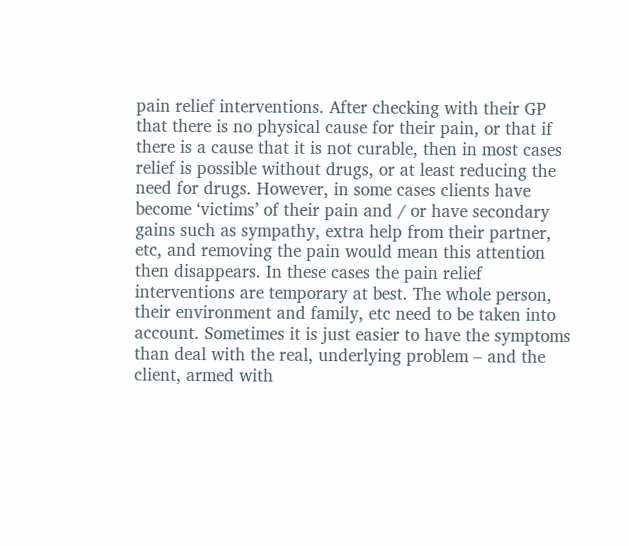pain relief interventions. After checking with their GP that there is no physical cause for their pain, or that if there is a cause that it is not curable, then in most cases relief is possible without drugs, or at least reducing the need for drugs. However, in some cases clients have become ‘victims’ of their pain and / or have secondary gains such as sympathy, extra help from their partner, etc, and removing the pain would mean this attention then disappears. In these cases the pain relief interventions are temporary at best. The whole person, their environment and family, etc need to be taken into account. Sometimes it is just easier to have the symptoms than deal with the real, underlying problem – and the client, armed with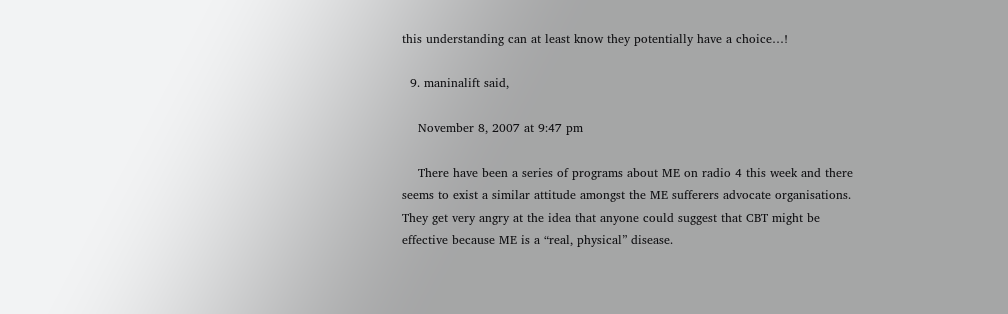this understanding can at least know they potentially have a choice…!

  9. maninalift said,

    November 8, 2007 at 9:47 pm

    There have been a series of programs about ME on radio 4 this week and there seems to exist a similar attitude amongst the ME sufferers advocate organisations. They get very angry at the idea that anyone could suggest that CBT might be effective because ME is a “real, physical” disease.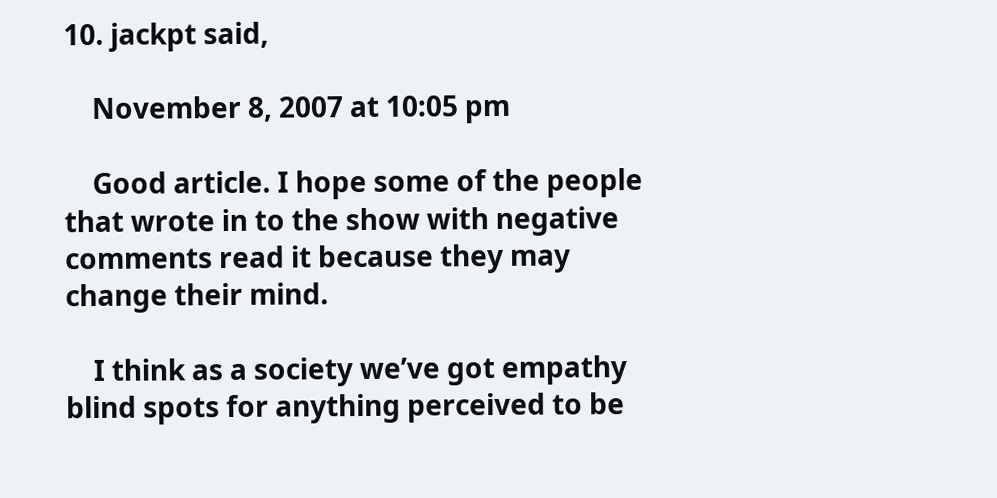10. jackpt said,

    November 8, 2007 at 10:05 pm

    Good article. I hope some of the people that wrote in to the show with negative comments read it because they may change their mind.

    I think as a society we’ve got empathy blind spots for anything perceived to be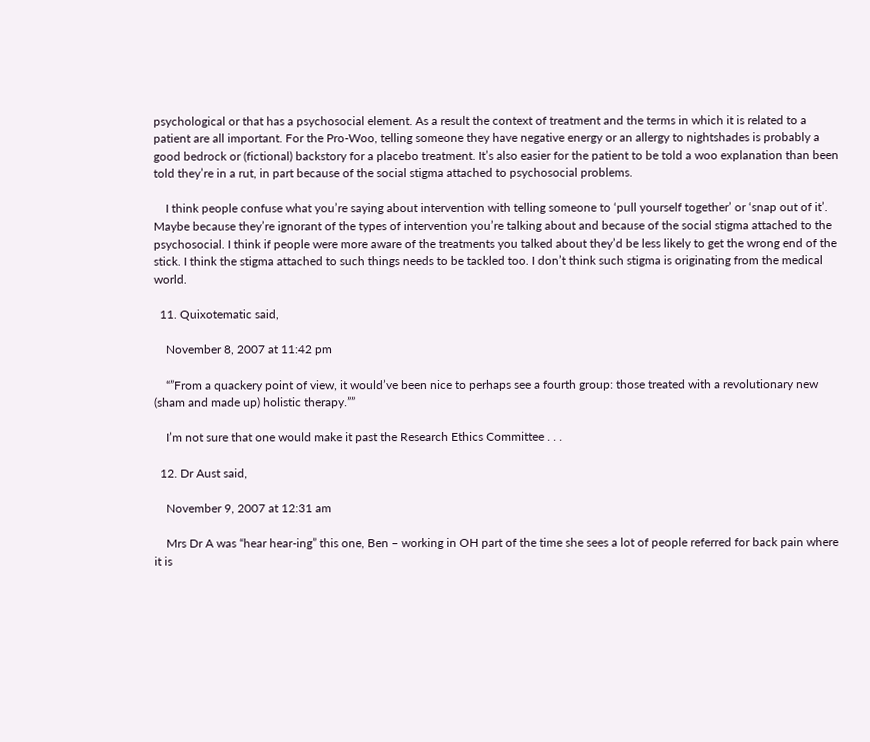psychological or that has a psychosocial element. As a result the context of treatment and the terms in which it is related to a patient are all important. For the Pro-Woo, telling someone they have negative energy or an allergy to nightshades is probably a good bedrock or (fictional) backstory for a placebo treatment. It’s also easier for the patient to be told a woo explanation than been told they’re in a rut, in part because of the social stigma attached to psychosocial problems.

    I think people confuse what you’re saying about intervention with telling someone to ‘pull yourself together’ or ‘snap out of it’. Maybe because they’re ignorant of the types of intervention you’re talking about and because of the social stigma attached to the psychosocial. I think if people were more aware of the treatments you talked about they’d be less likely to get the wrong end of the stick. I think the stigma attached to such things needs to be tackled too. I don’t think such stigma is originating from the medical world.

  11. Quixotematic said,

    November 8, 2007 at 11:42 pm

    “”From a quackery point of view, it would’ve been nice to perhaps see a fourth group: those treated with a revolutionary new (sham and made up) holistic therapy.””

    I’m not sure that one would make it past the Research Ethics Committee . . .

  12. Dr Aust said,

    November 9, 2007 at 12:31 am

    Mrs Dr A was “hear hear-ing” this one, Ben – working in OH part of the time she sees a lot of people referred for back pain where it is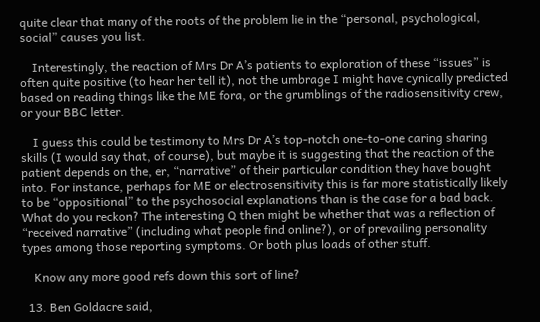quite clear that many of the roots of the problem lie in the “personal, psychological, social” causes you list.

    Interestingly, the reaction of Mrs Dr A’s patients to exploration of these “issues” is often quite positive (to hear her tell it), not the umbrage I might have cynically predicted based on reading things like the ME fora, or the grumblings of the radiosensitivity crew, or your BBC letter.

    I guess this could be testimony to Mrs Dr A’s top-notch one-to-one caring sharing skills (I would say that, of course), but maybe it is suggesting that the reaction of the patient depends on the, er, “narrative” of their particular condition they have bought into. For instance, perhaps for ME or electrosensitivity this is far more statistically likely to be “oppositional” to the psychosocial explanations than is the case for a bad back. What do you reckon? The interesting Q then might be whether that was a reflection of “received narrative” (including what people find online?), or of prevailing personality types among those reporting symptoms. Or both plus loads of other stuff.

    Know any more good refs down this sort of line?

  13. Ben Goldacre said,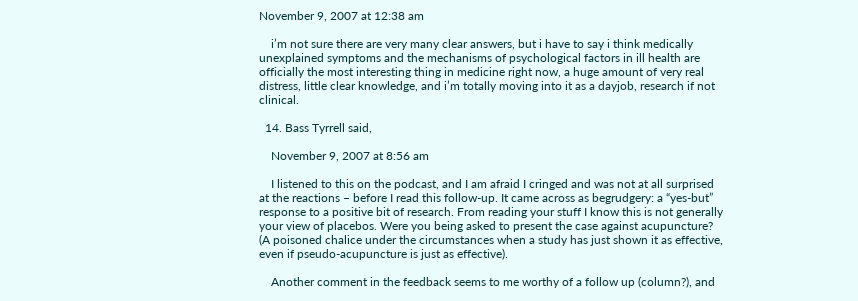November 9, 2007 at 12:38 am

    i’m not sure there are very many clear answers, but i have to say i think medically unexplained symptoms and the mechanisms of psychological factors in ill health are officially the most interesting thing in medicine right now, a huge amount of very real distress, little clear knowledge, and i’m totally moving into it as a dayjob, research if not clinical.

  14. Bass Tyrrell said,

    November 9, 2007 at 8:56 am

    I listened to this on the podcast, and I am afraid I cringed and was not at all surprised at the reactions – before I read this follow-up. It came across as begrudgery: a “yes-but” response to a positive bit of research. From reading your stuff I know this is not generally your view of placebos. Were you being asked to present the case against acupuncture? (A poisoned chalice under the circumstances when a study has just shown it as effective, even if pseudo-acupuncture is just as effective).

    Another comment in the feedback seems to me worthy of a follow up (column?), and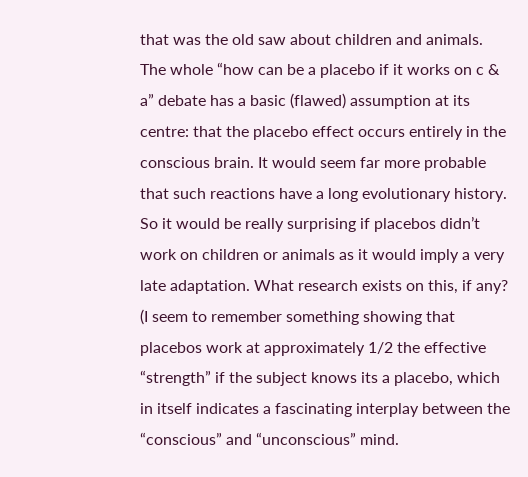that was the old saw about children and animals. The whole “how can be a placebo if it works on c & a” debate has a basic (flawed) assumption at its centre: that the placebo effect occurs entirely in the conscious brain. It would seem far more probable that such reactions have a long evolutionary history. So it would be really surprising if placebos didn’t work on children or animals as it would imply a very late adaptation. What research exists on this, if any? (I seem to remember something showing that placebos work at approximately 1/2 the effective “strength” if the subject knows its a placebo, which in itself indicates a fascinating interplay between the “conscious” and “unconscious” mind.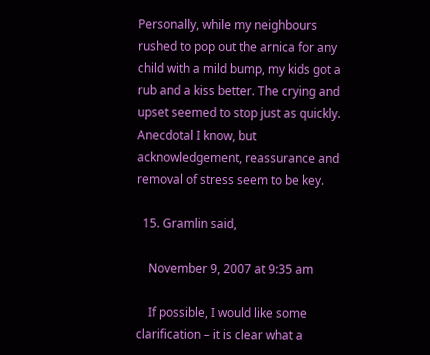Personally, while my neighbours rushed to pop out the arnica for any child with a mild bump, my kids got a rub and a kiss better. The crying and upset seemed to stop just as quickly. Anecdotal I know, but acknowledgement, reassurance and removal of stress seem to be key.

  15. Gramlin said,

    November 9, 2007 at 9:35 am

    If possible, I would like some clarification – it is clear what a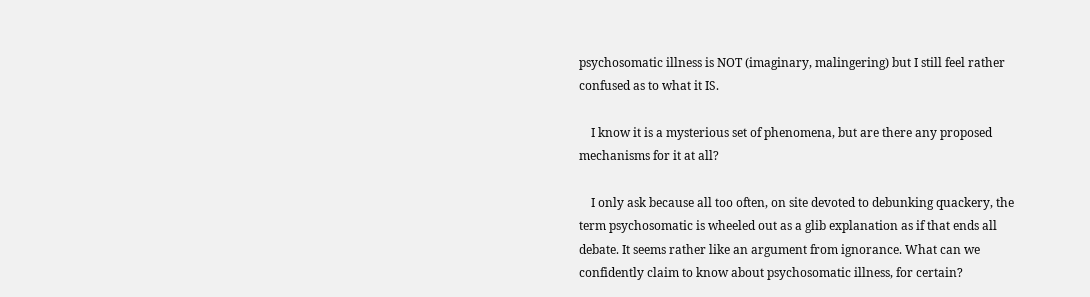psychosomatic illness is NOT (imaginary, malingering) but I still feel rather confused as to what it IS.

    I know it is a mysterious set of phenomena, but are there any proposed mechanisms for it at all?

    I only ask because all too often, on site devoted to debunking quackery, the term psychosomatic is wheeled out as a glib explanation as if that ends all debate. It seems rather like an argument from ignorance. What can we confidently claim to know about psychosomatic illness, for certain?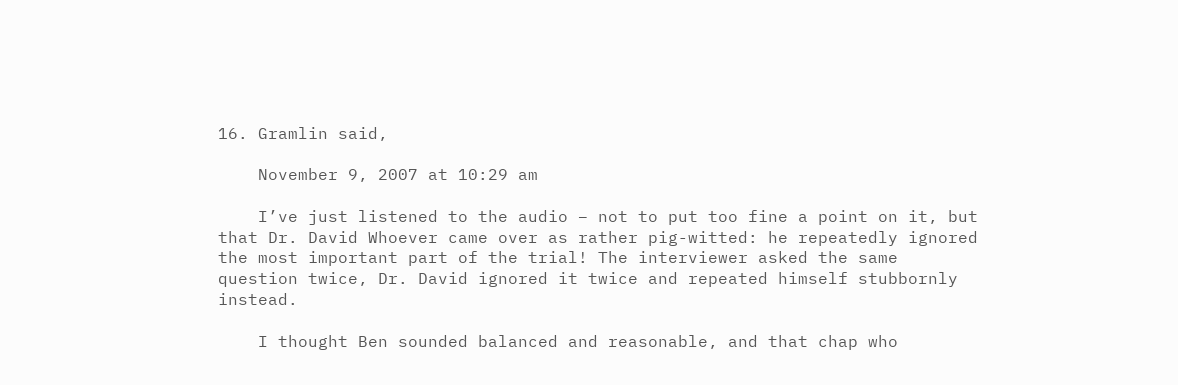16. Gramlin said,

    November 9, 2007 at 10:29 am

    I’ve just listened to the audio – not to put too fine a point on it, but that Dr. David Whoever came over as rather pig-witted: he repeatedly ignored the most important part of the trial! The interviewer asked the same question twice, Dr. David ignored it twice and repeated himself stubbornly instead.

    I thought Ben sounded balanced and reasonable, and that chap who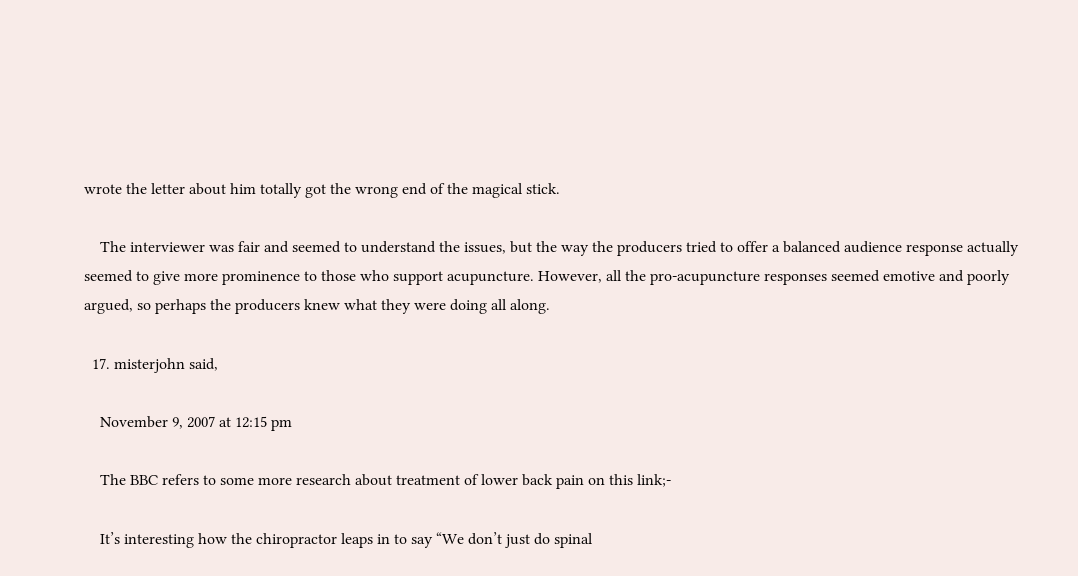wrote the letter about him totally got the wrong end of the magical stick.

    The interviewer was fair and seemed to understand the issues, but the way the producers tried to offer a balanced audience response actually seemed to give more prominence to those who support acupuncture. However, all the pro-acupuncture responses seemed emotive and poorly argued, so perhaps the producers knew what they were doing all along.

  17. misterjohn said,

    November 9, 2007 at 12:15 pm

    The BBC refers to some more research about treatment of lower back pain on this link;-

    It’s interesting how the chiropractor leaps in to say “We don’t just do spinal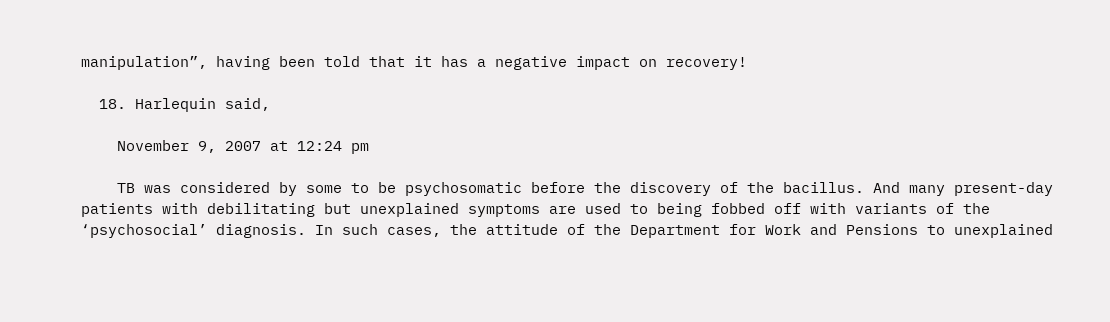manipulation”, having been told that it has a negative impact on recovery!

  18. Harlequin said,

    November 9, 2007 at 12:24 pm

    TB was considered by some to be psychosomatic before the discovery of the bacillus. And many present-day patients with debilitating but unexplained symptoms are used to being fobbed off with variants of the ‘psychosocial’ diagnosis. In such cases, the attitude of the Department for Work and Pensions to unexplained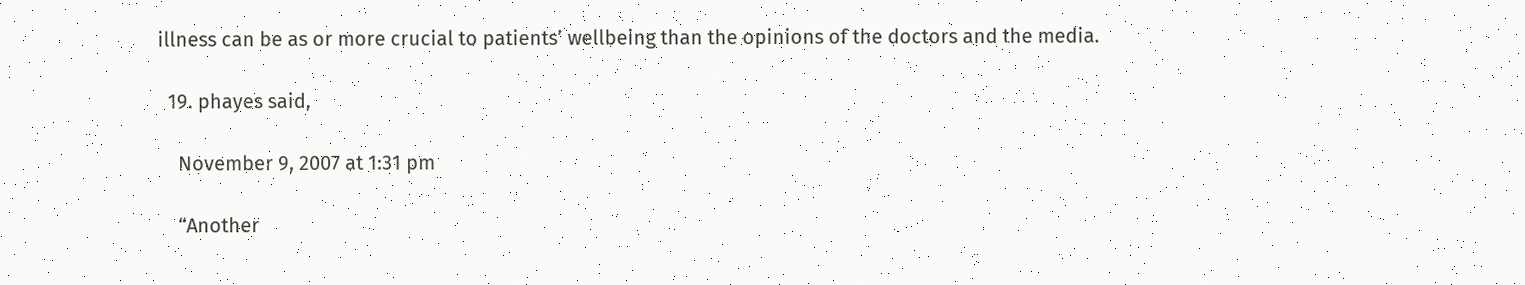illness can be as or more crucial to patients’ wellbeing than the opinions of the doctors and the media.

  19. phayes said,

    November 9, 2007 at 1:31 pm

    “Another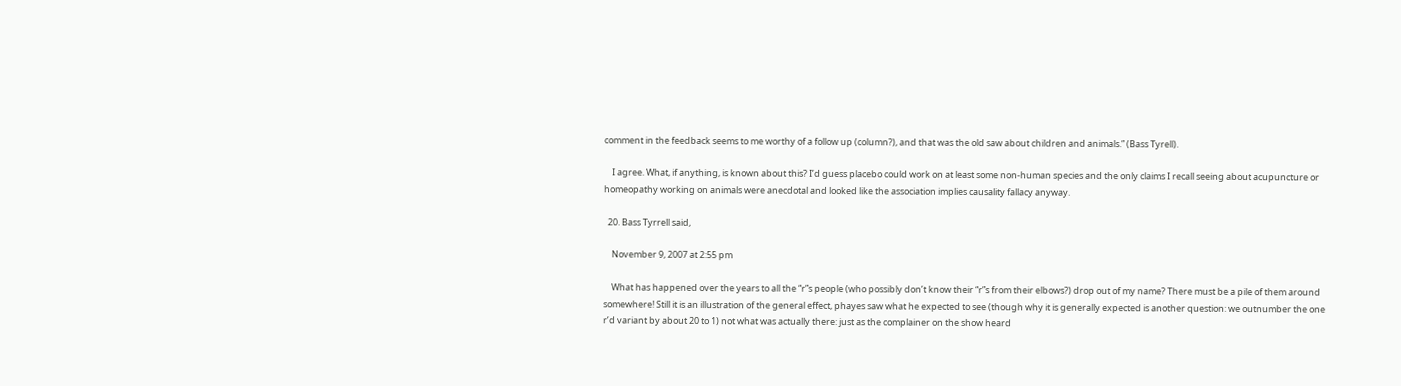comment in the feedback seems to me worthy of a follow up (column?), and that was the old saw about children and animals.” (Bass Tyrell).

    I agree. What, if anything, is known about this? I’d guess placebo could work on at least some non-human species and the only claims I recall seeing about acupuncture or homeopathy working on animals were anecdotal and looked like the association implies causality fallacy anyway.

  20. Bass Tyrrell said,

    November 9, 2007 at 2:55 pm

    What has happened over the years to all the “r”s people (who possibly don’t know their “r”s from their elbows?) drop out of my name? There must be a pile of them around somewhere! Still it is an illustration of the general effect, phayes saw what he expected to see (though why it is generally expected is another question: we outnumber the one r’d variant by about 20 to 1) not what was actually there: just as the complainer on the show heard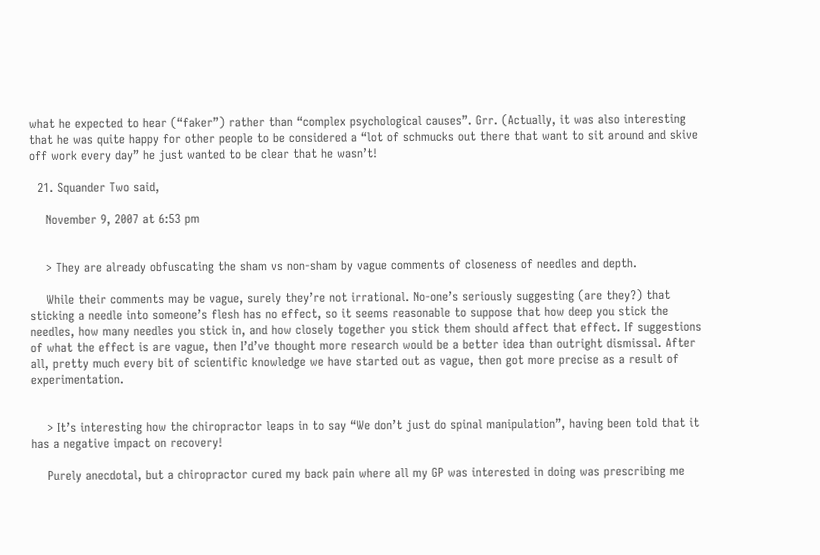what he expected to hear (“faker”) rather than “complex psychological causes”. Grr. (Actually, it was also interesting that he was quite happy for other people to be considered a “lot of schmucks out there that want to sit around and skive off work every day” he just wanted to be clear that he wasn’t!

  21. Squander Two said,

    November 9, 2007 at 6:53 pm


    > They are already obfuscating the sham vs non-sham by vague comments of closeness of needles and depth.

    While their comments may be vague, surely they’re not irrational. No-one’s seriously suggesting (are they?) that sticking a needle into someone’s flesh has no effect, so it seems reasonable to suppose that how deep you stick the needles, how many needles you stick in, and how closely together you stick them should affect that effect. If suggestions of what the effect is are vague, then I’d’ve thought more research would be a better idea than outright dismissal. After all, pretty much every bit of scientific knowledge we have started out as vague, then got more precise as a result of experimentation.


    > It’s interesting how the chiropractor leaps in to say “We don’t just do spinal manipulation”, having been told that it has a negative impact on recovery!

    Purely anecdotal, but a chiropractor cured my back pain where all my GP was interested in doing was prescribing me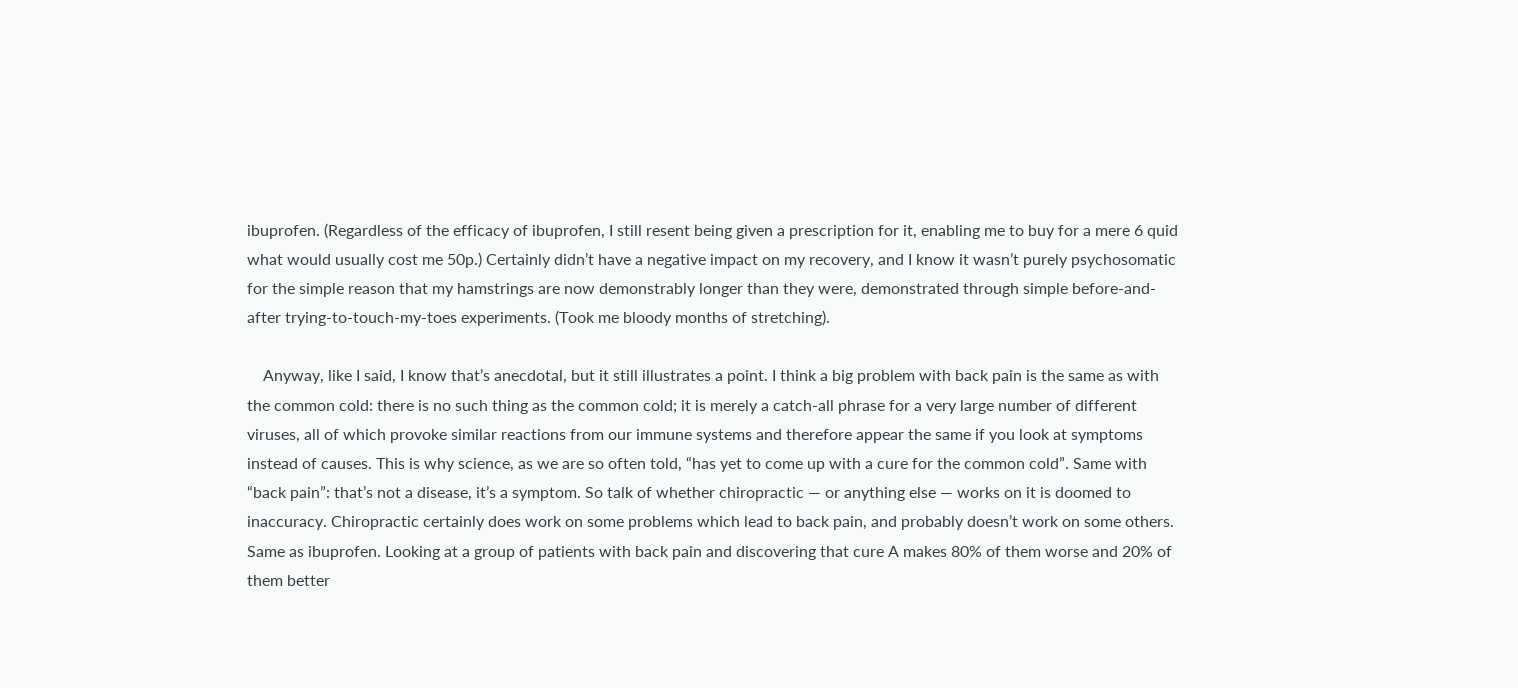ibuprofen. (Regardless of the efficacy of ibuprofen, I still resent being given a prescription for it, enabling me to buy for a mere 6 quid what would usually cost me 50p.) Certainly didn’t have a negative impact on my recovery, and I know it wasn’t purely psychosomatic for the simple reason that my hamstrings are now demonstrably longer than they were, demonstrated through simple before-and-after trying-to-touch-my-toes experiments. (Took me bloody months of stretching).

    Anyway, like I said, I know that’s anecdotal, but it still illustrates a point. I think a big problem with back pain is the same as with the common cold: there is no such thing as the common cold; it is merely a catch-all phrase for a very large number of different viruses, all of which provoke similar reactions from our immune systems and therefore appear the same if you look at symptoms instead of causes. This is why science, as we are so often told, “has yet to come up with a cure for the common cold”. Same with “back pain”: that’s not a disease, it’s a symptom. So talk of whether chiropractic — or anything else — works on it is doomed to inaccuracy. Chiropractic certainly does work on some problems which lead to back pain, and probably doesn’t work on some others. Same as ibuprofen. Looking at a group of patients with back pain and discovering that cure A makes 80% of them worse and 20% of them better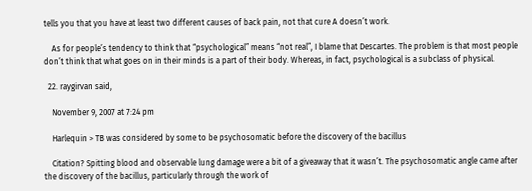tells you that you have at least two different causes of back pain, not that cure A doesn’t work.

    As for people’s tendency to think that “psychological” means “not real”, I blame that Descartes. The problem is that most people don’t think that what goes on in their minds is a part of their body. Whereas, in fact, psychological is a subclass of physical.

  22. raygirvan said,

    November 9, 2007 at 7:24 pm

    Harlequin > TB was considered by some to be psychosomatic before the discovery of the bacillus

    Citation? Spitting blood and observable lung damage were a bit of a giveaway that it wasn’t. The psychosomatic angle came after the discovery of the bacillus, particularly through the work of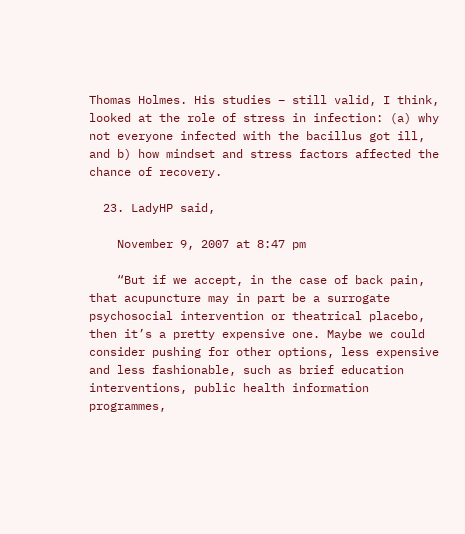Thomas Holmes. His studies – still valid, I think, looked at the role of stress in infection: (a) why not everyone infected with the bacillus got ill, and b) how mindset and stress factors affected the chance of recovery.

  23. LadyHP said,

    November 9, 2007 at 8:47 pm

    “But if we accept, in the case of back pain, that acupuncture may in part be a surrogate psychosocial intervention or theatrical placebo, then it’s a pretty expensive one. Maybe we could consider pushing for other options, less expensive and less fashionable, such as brief education interventions, public health information programmes,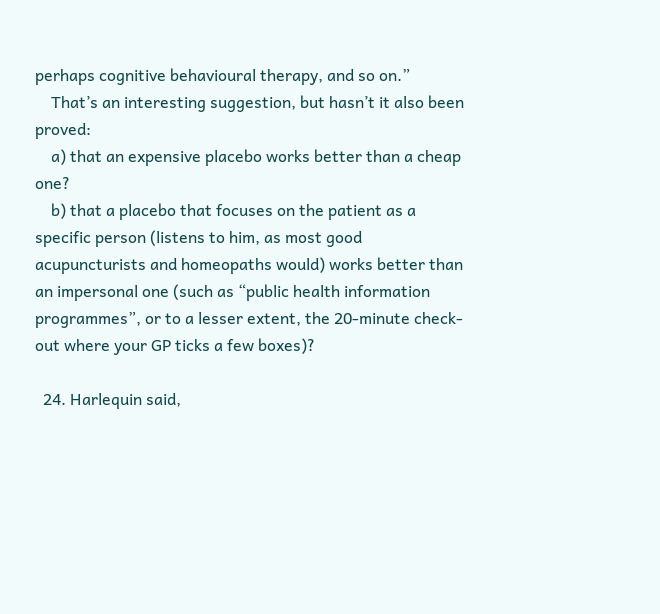perhaps cognitive behavioural therapy, and so on.”
    That’s an interesting suggestion, but hasn’t it also been proved:
    a) that an expensive placebo works better than a cheap one?
    b) that a placebo that focuses on the patient as a specific person (listens to him, as most good acupuncturists and homeopaths would) works better than an impersonal one (such as “public health information programmes”, or to a lesser extent, the 20-minute check-out where your GP ticks a few boxes)?

  24. Harlequin said,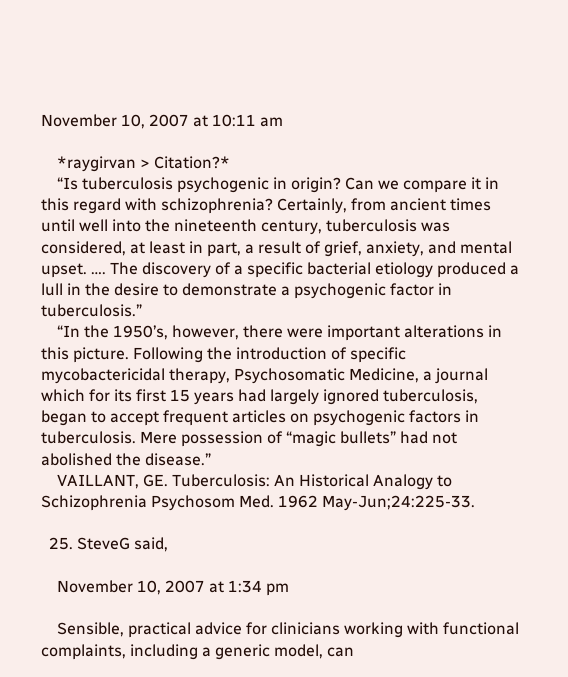November 10, 2007 at 10:11 am

    *raygirvan > Citation?*
    “Is tuberculosis psychogenic in origin? Can we compare it in this regard with schizophrenia? Certainly, from ancient times until well into the nineteenth century, tuberculosis was considered, at least in part, a result of grief, anxiety, and mental upset. …. The discovery of a specific bacterial etiology produced a lull in the desire to demonstrate a psychogenic factor in tuberculosis.”
    “In the 1950’s, however, there were important alterations in this picture. Following the introduction of specific mycobactericidal therapy, Psychosomatic Medicine, a journal which for its first 15 years had largely ignored tuberculosis, began to accept frequent articles on psychogenic factors in tuberculosis. Mere possession of “magic bullets” had not abolished the disease.”
    VAILLANT, GE. Tuberculosis: An Historical Analogy to Schizophrenia Psychosom Med. 1962 May-Jun;24:225-33.

  25. SteveG said,

    November 10, 2007 at 1:34 pm

    Sensible, practical advice for clinicians working with functional complaints, including a generic model, can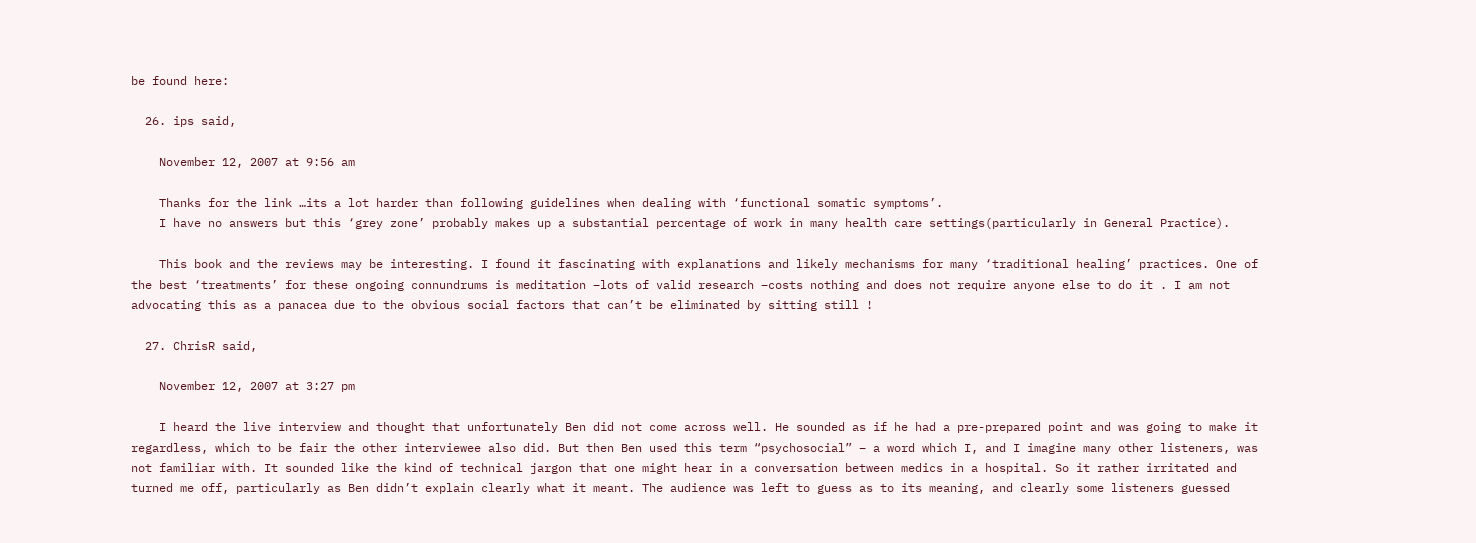be found here:

  26. ips said,

    November 12, 2007 at 9:56 am

    Thanks for the link …its a lot harder than following guidelines when dealing with ‘functional somatic symptoms’.
    I have no answers but this ‘grey zone’ probably makes up a substantial percentage of work in many health care settings(particularly in General Practice).

    This book and the reviews may be interesting. I found it fascinating with explanations and likely mechanisms for many ‘traditional healing’ practices. One of the best ‘treatments’ for these ongoing connundrums is meditation –lots of valid research –costs nothing and does not require anyone else to do it . I am not advocating this as a panacea due to the obvious social factors that can’t be eliminated by sitting still !

  27. ChrisR said,

    November 12, 2007 at 3:27 pm

    I heard the live interview and thought that unfortunately Ben did not come across well. He sounded as if he had a pre-prepared point and was going to make it regardless, which to be fair the other interviewee also did. But then Ben used this term “psychosocial” – a word which I, and I imagine many other listeners, was not familiar with. It sounded like the kind of technical jargon that one might hear in a conversation between medics in a hospital. So it rather irritated and turned me off, particularly as Ben didn’t explain clearly what it meant. The audience was left to guess as to its meaning, and clearly some listeners guessed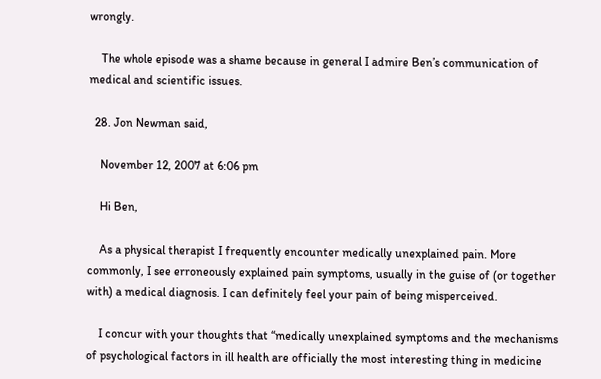wrongly.

    The whole episode was a shame because in general I admire Ben’s communication of medical and scientific issues.

  28. Jon Newman said,

    November 12, 2007 at 6:06 pm

    Hi Ben,

    As a physical therapist I frequently encounter medically unexplained pain. More commonly, I see erroneously explained pain symptoms, usually in the guise of (or together with) a medical diagnosis. I can definitely feel your pain of being misperceived.

    I concur with your thoughts that “medically unexplained symptoms and the mechanisms of psychological factors in ill health are officially the most interesting thing in medicine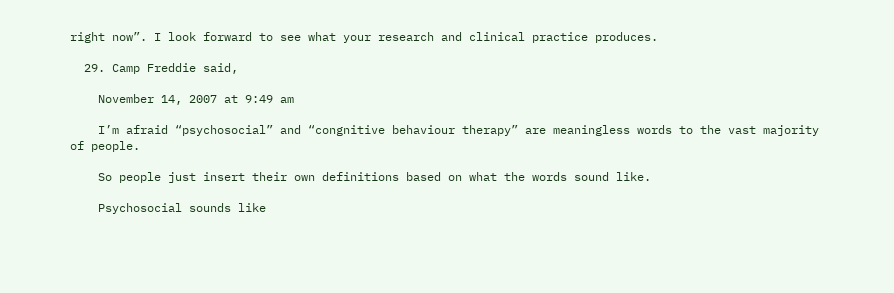right now”. I look forward to see what your research and clinical practice produces.

  29. Camp Freddie said,

    November 14, 2007 at 9:49 am

    I’m afraid “psychosocial” and “congnitive behaviour therapy” are meaningless words to the vast majority of people.

    So people just insert their own definitions based on what the words sound like.

    Psychosocial sounds like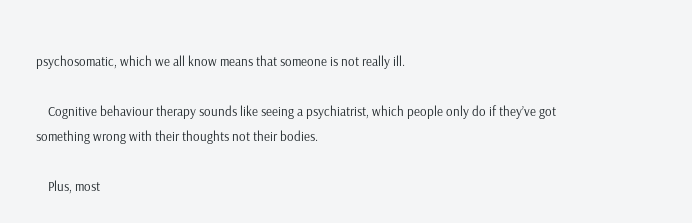psychosomatic, which we all know means that someone is not really ill.

    Cognitive behaviour therapy sounds like seeing a psychiatrist, which people only do if they’ve got something wrong with their thoughts not their bodies.

    Plus, most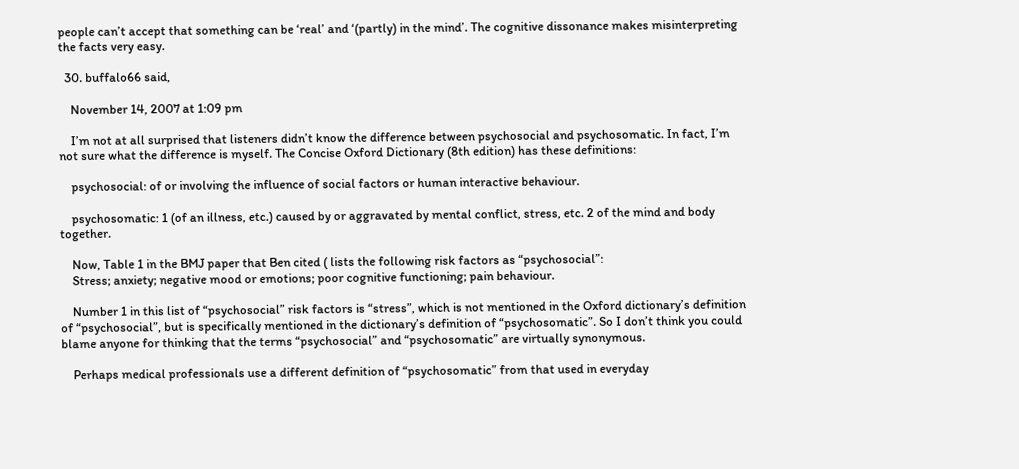people can’t accept that something can be ‘real’ and ‘(partly) in the mind’. The cognitive dissonance makes misinterpreting the facts very easy.

  30. buffalo66 said,

    November 14, 2007 at 1:09 pm

    I’m not at all surprised that listeners didn’t know the difference between psychosocial and psychosomatic. In fact, I’m not sure what the difference is myself. The Concise Oxford Dictionary (8th edition) has these definitions:

    psychosocial: of or involving the influence of social factors or human interactive behaviour.

    psychosomatic: 1 (of an illness, etc.) caused by or aggravated by mental conflict, stress, etc. 2 of the mind and body together.

    Now, Table 1 in the BMJ paper that Ben cited ( lists the following risk factors as “psychosocial”:
    Stress; anxiety; negative mood or emotions; poor cognitive functioning; pain behaviour.

    Number 1 in this list of “psychosocial” risk factors is “stress”, which is not mentioned in the Oxford dictionary’s definition of “psychosocial”, but is specifically mentioned in the dictionary’s definition of “psychosomatic”. So I don’t think you could blame anyone for thinking that the terms “psychosocial” and “psychosomatic” are virtually synonymous.

    Perhaps medical professionals use a different definition of “psychosomatic” from that used in everyday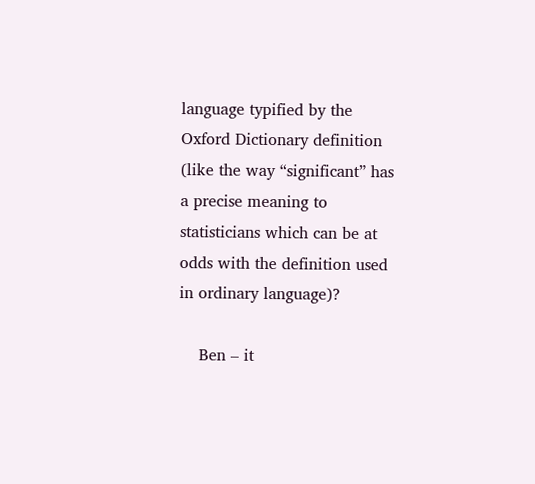language typified by the Oxford Dictionary definition (like the way “significant” has a precise meaning to statisticians which can be at odds with the definition used in ordinary language)?

    Ben – it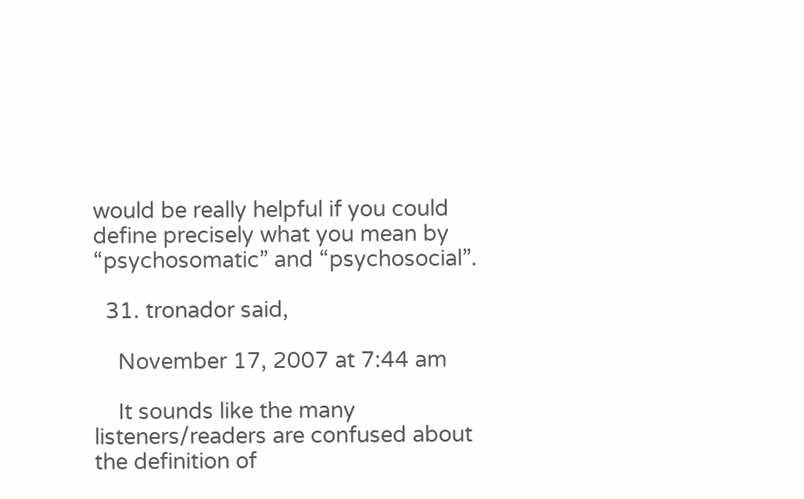would be really helpful if you could define precisely what you mean by “psychosomatic” and “psychosocial”.

  31. tronador said,

    November 17, 2007 at 7:44 am

    It sounds like the many listeners/readers are confused about the definition of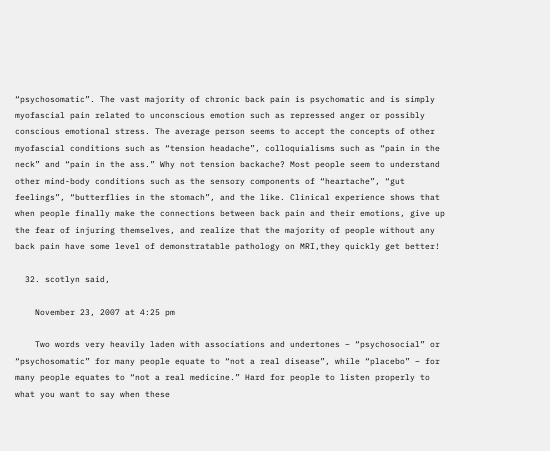“psychosomatic”. The vast majority of chronic back pain is psychomatic and is simply myofascial pain related to unconscious emotion such as repressed anger or possibly conscious emotional stress. The average person seems to accept the concepts of other myofascial conditions such as “tension headache”, colloquialisms such as “pain in the neck” and “pain in the ass.” Why not tension backache? Most people seem to understand other mind-body conditions such as the sensory components of “heartache”, “gut feelings”, “butterflies in the stomach”, and the like. Clinical experience shows that when people finally make the connections between back pain and their emotions, give up the fear of injuring themselves, and realize that the majority of people without any back pain have some level of demonstratable pathology on MRI,they quickly get better!

  32. scotlyn said,

    November 23, 2007 at 4:25 pm

    Two words very heavily laden with associations and undertones – “psychosocial” or “psychosomatic” for many people equate to “not a real disease”, while “placebo” – for many people equates to “not a real medicine.” Hard for people to listen properly to what you want to say when these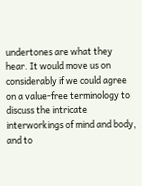undertones are what they hear. It would move us on considerably if we could agree on a value-free terminology to discuss the intricate interworkings of mind and body, and to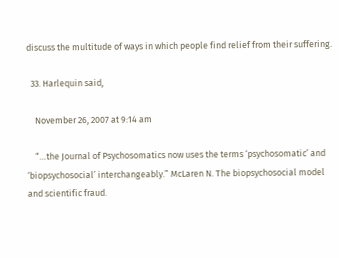discuss the multitude of ways in which people find relief from their suffering.

  33. Harlequin said,

    November 26, 2007 at 9:14 am

    “…the Journal of Psychosomatics now uses the terms ‘psychosomatic’ and ‘biopsychosocial’ interchangeably.” McLaren N. The biopsychosocial model and scientific fraud.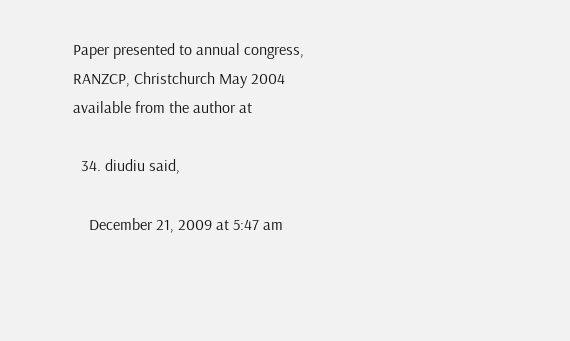Paper presented to annual congress, RANZCP, Christchurch May 2004 available from the author at

  34. diudiu said,

    December 21, 2009 at 5:47 am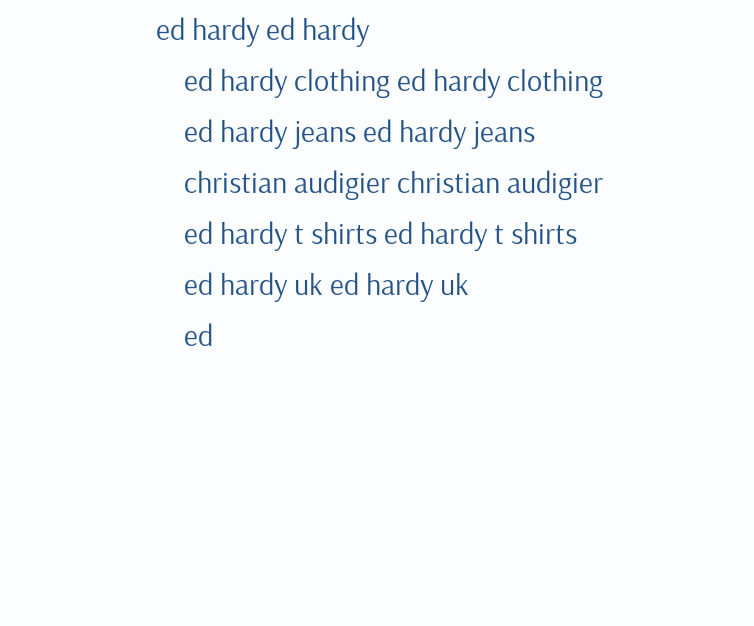ed hardy ed hardy
    ed hardy clothing ed hardy clothing
    ed hardy jeans ed hardy jeans
    christian audigier christian audigier
    ed hardy t shirts ed hardy t shirts
    ed hardy uk ed hardy uk
    ed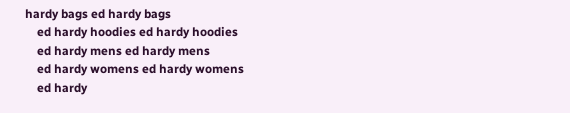hardy bags ed hardy bags
    ed hardy hoodies ed hardy hoodies
    ed hardy mens ed hardy mens
    ed hardy womens ed hardy womens
    ed hardy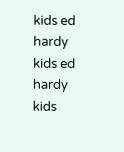kids ed hardy kids ed hardy kids